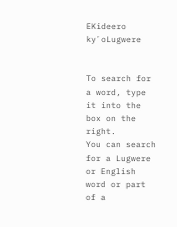EKideero kyʼoLugwere


To search for a word, type it into the box on the right.
You can search for a Lugwere or English word or part of a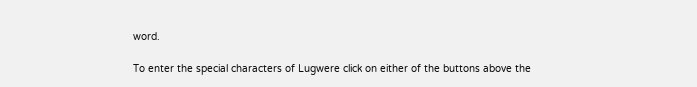word.

To enter the special characters of Lugwere click on either of the buttons above the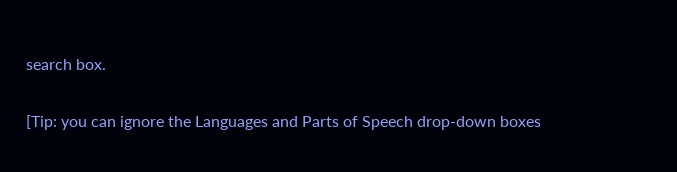search box.

[Tip: you can ignore the Languages and Parts of Speech drop-down boxes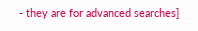- they are for advanced searches]